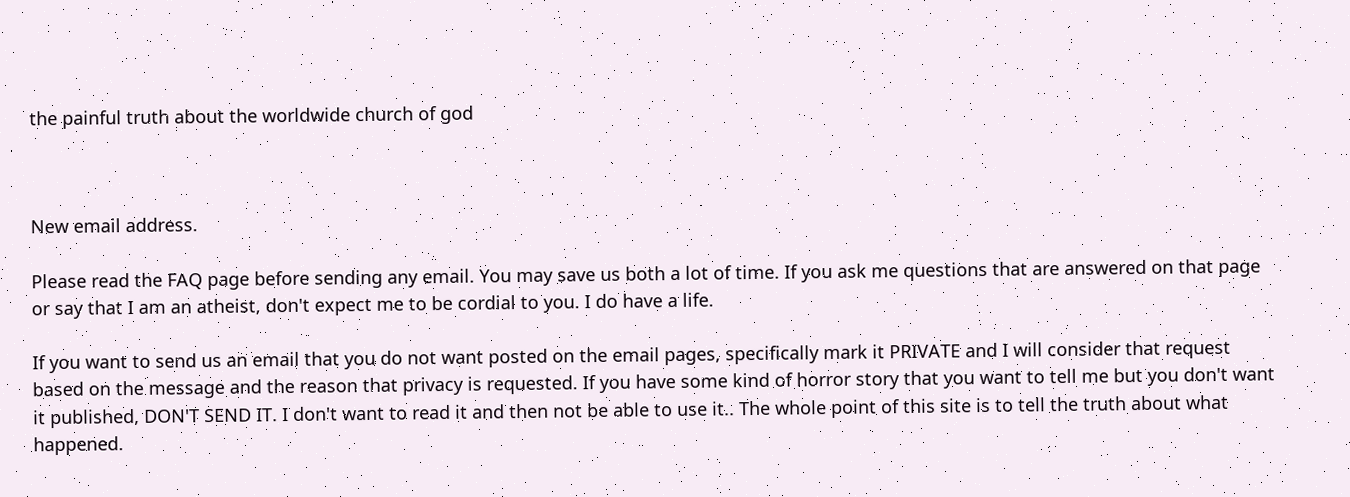the painful truth about the worldwide church of god



New email address.

Please read the FAQ page before sending any email. You may save us both a lot of time. If you ask me questions that are answered on that page or say that I am an atheist, don't expect me to be cordial to you. I do have a life.

If you want to send us an email that you do not want posted on the email pages, specifically mark it PRIVATE and I will consider that request based on the message and the reason that privacy is requested. If you have some kind of horror story that you want to tell me but you don't want it published, DON'T SEND IT. I don't want to read it and then not be able to use it.. The whole point of this site is to tell the truth about what happened.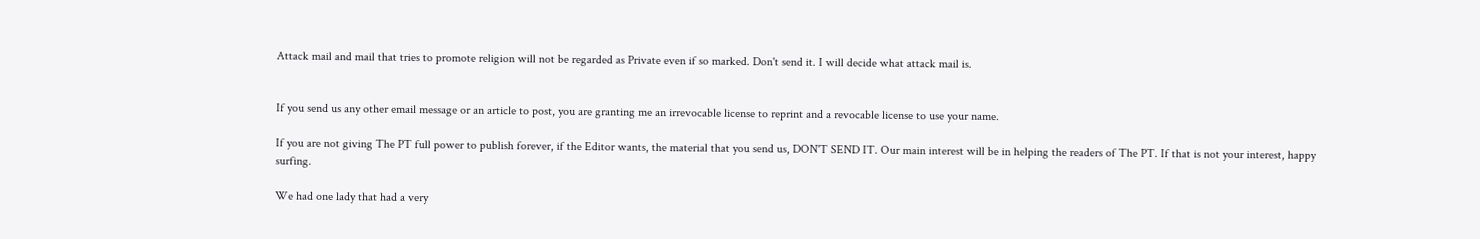Attack mail and mail that tries to promote religion will not be regarded as Private even if so marked. Don't send it. I will decide what attack mail is.


If you send us any other email message or an article to post, you are granting me an irrevocable license to reprint and a revocable license to use your name.

If you are not giving The PT full power to publish forever, if the Editor wants, the material that you send us, DON'T SEND IT. Our main interest will be in helping the readers of The PT. If that is not your interest, happy surfing.

We had one lady that had a very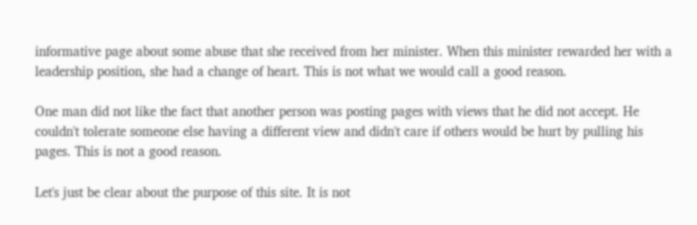informative page about some abuse that she received from her minister. When this minister rewarded her with a leadership position, she had a change of heart. This is not what we would call a good reason.

One man did not like the fact that another person was posting pages with views that he did not accept. He couldn't tolerate someone else having a different view and didn't care if others would be hurt by pulling his pages. This is not a good reason.

Let's just be clear about the purpose of this site. It is not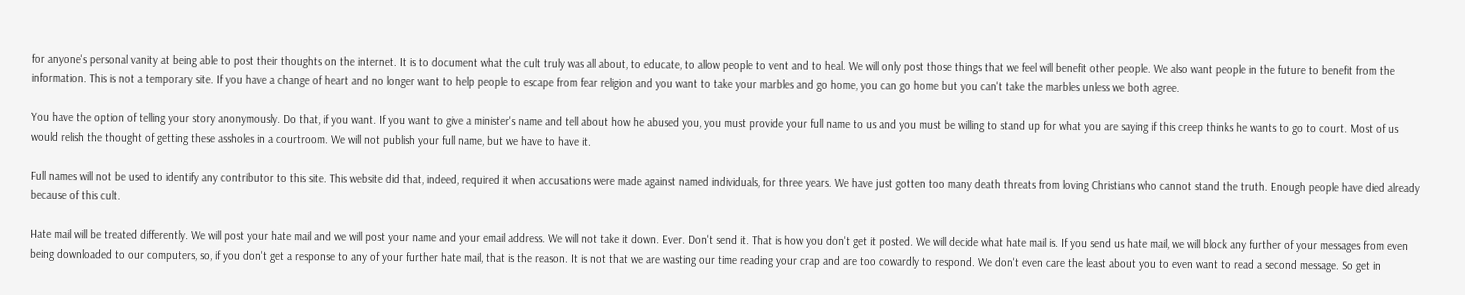for anyone's personal vanity at being able to post their thoughts on the internet. It is to document what the cult truly was all about, to educate, to allow people to vent and to heal. We will only post those things that we feel will benefit other people. We also want people in the future to benefit from the information. This is not a temporary site. If you have a change of heart and no longer want to help people to escape from fear religion and you want to take your marbles and go home, you can go home but you can't take the marbles unless we both agree.

You have the option of telling your story anonymously. Do that, if you want. If you want to give a minister's name and tell about how he abused you, you must provide your full name to us and you must be willing to stand up for what you are saying if this creep thinks he wants to go to court. Most of us would relish the thought of getting these assholes in a courtroom. We will not publish your full name, but we have to have it.

Full names will not be used to identify any contributor to this site. This website did that, indeed, required it when accusations were made against named individuals, for three years. We have just gotten too many death threats from loving Christians who cannot stand the truth. Enough people have died already because of this cult.

Hate mail will be treated differently. We will post your hate mail and we will post your name and your email address. We will not take it down. Ever. Don't send it. That is how you don't get it posted. We will decide what hate mail is. If you send us hate mail, we will block any further of your messages from even being downloaded to our computers, so, if you don't get a response to any of your further hate mail, that is the reason. It is not that we are wasting our time reading your crap and are too cowardly to respond. We don't even care the least about you to even want to read a second message. So get in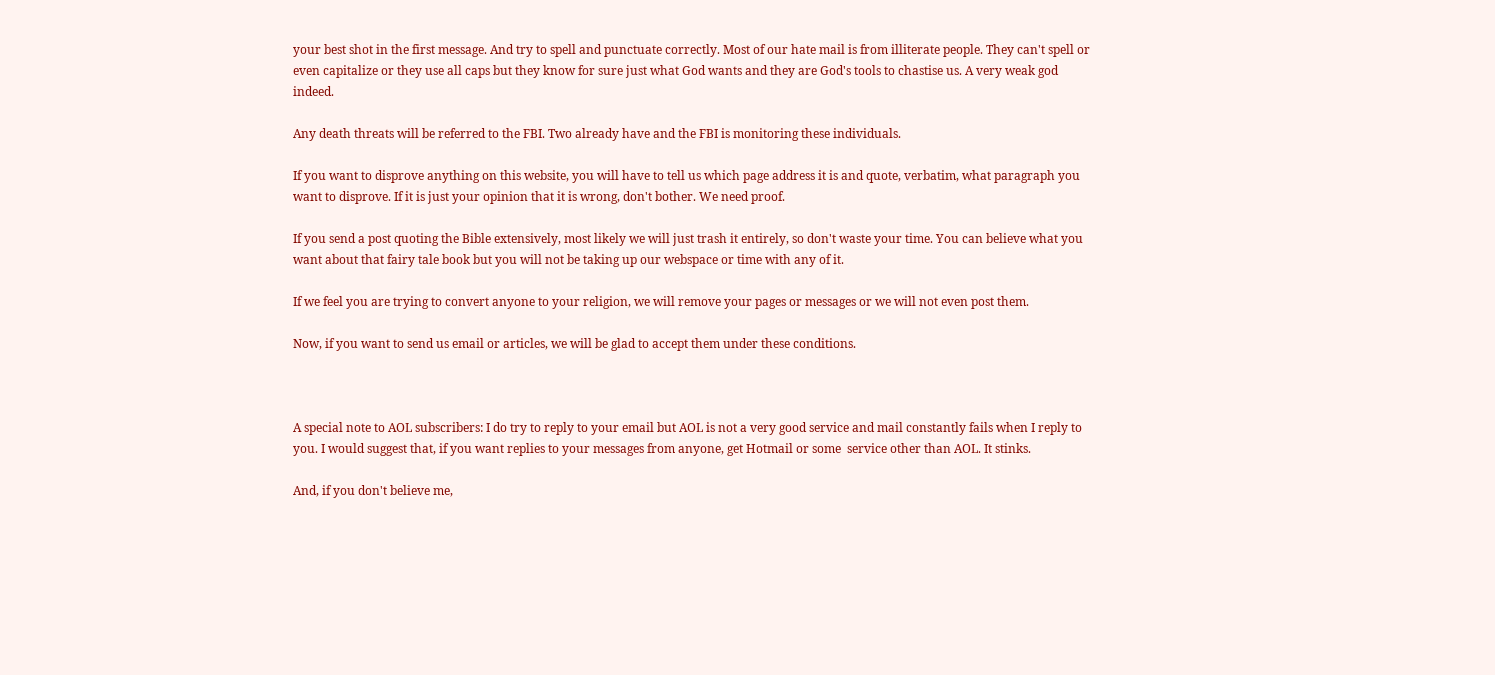your best shot in the first message. And try to spell and punctuate correctly. Most of our hate mail is from illiterate people. They can't spell or even capitalize or they use all caps but they know for sure just what God wants and they are God's tools to chastise us. A very weak god indeed.

Any death threats will be referred to the FBI. Two already have and the FBI is monitoring these individuals.

If you want to disprove anything on this website, you will have to tell us which page address it is and quote, verbatim, what paragraph you want to disprove. If it is just your opinion that it is wrong, don't bother. We need proof.

If you send a post quoting the Bible extensively, most likely we will just trash it entirely, so don't waste your time. You can believe what you want about that fairy tale book but you will not be taking up our webspace or time with any of it.

If we feel you are trying to convert anyone to your religion, we will remove your pages or messages or we will not even post them.

Now, if you want to send us email or articles, we will be glad to accept them under these conditions.



A special note to AOL subscribers: I do try to reply to your email but AOL is not a very good service and mail constantly fails when I reply to you. I would suggest that, if you want replies to your messages from anyone, get Hotmail or some  service other than AOL. It stinks.

And, if you don't believe me,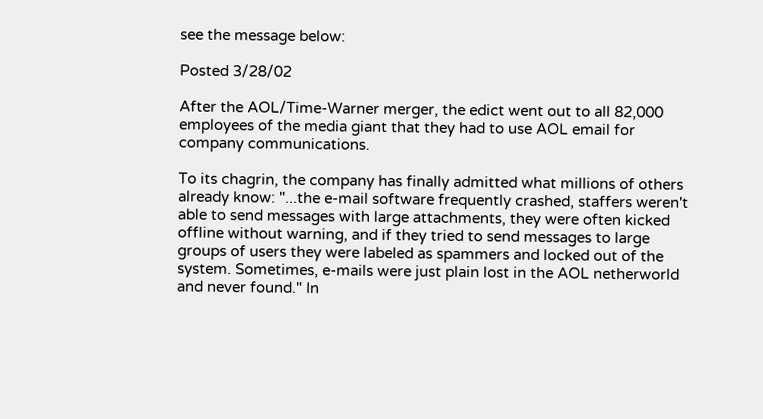see the message below:

Posted 3/28/02

After the AOL/Time-Warner merger, the edict went out to all 82,000 employees of the media giant that they had to use AOL email for company communications.

To its chagrin, the company has finally admitted what millions of others already know: "...the e-mail software frequently crashed, staffers weren't able to send messages with large attachments, they were often kicked offline without warning, and if they tried to send messages to large groups of users they were labeled as spammers and locked out of the system. Sometimes, e-mails were just plain lost in the AOL netherworld and never found." In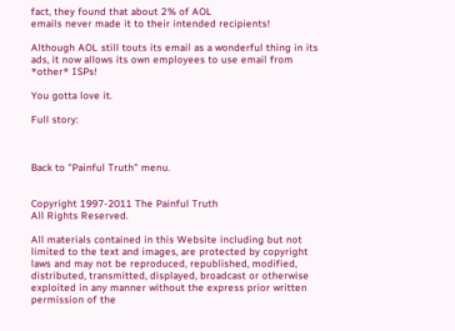fact, they found that about 2% of AOL
emails never made it to their intended recipients!

Although AOL still touts its email as a wonderful thing in its ads, it now allows its own employees to use email from *other* ISPs!

You gotta love it.

Full story:



Back to "Painful Truth" menu.


Copyright 1997-2011 The Painful Truth
All Rights Reserved.

All materials contained in this Website including but not limited to the text and images, are protected by copyright laws and may not be reproduced, republished, modified, distributed, transmitted, displayed, broadcast or otherwise exploited in any manner without the express prior written permission of the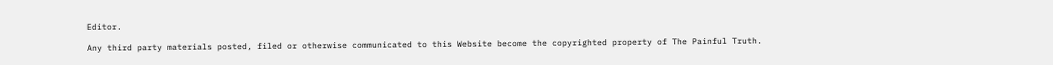Editor.

Any third party materials posted, filed or otherwise communicated to this Website become the copyrighted property of The Painful Truth.